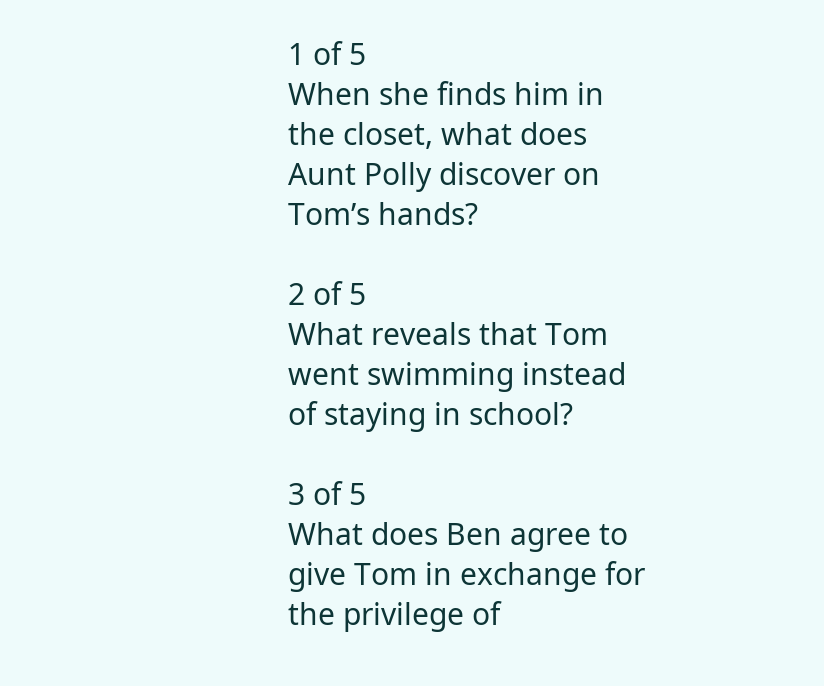1 of 5
When she finds him in the closet, what does Aunt Polly discover on Tom’s hands?

2 of 5
What reveals that Tom went swimming instead of staying in school?

3 of 5
What does Ben agree to give Tom in exchange for the privilege of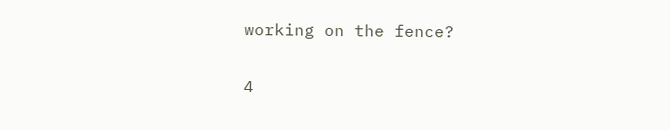working on the fence?

4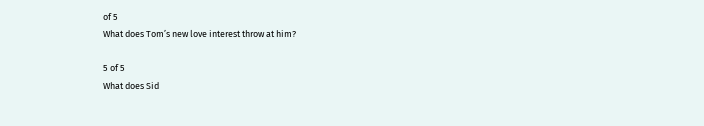of 5
What does Tom’s new love interest throw at him?

5 of 5
What does Sid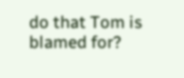do that Tom is blamed for?